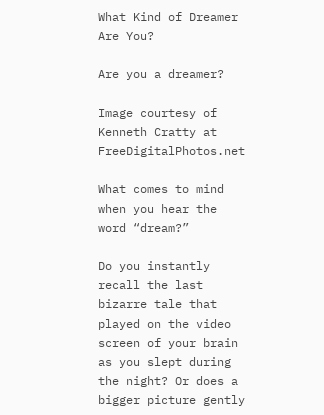What Kind of Dreamer Are You?

Are you a dreamer?

Image courtesy of Kenneth Cratty at FreeDigitalPhotos.net

What comes to mind when you hear the word “dream?”

Do you instantly recall the last bizarre tale that played on the video screen of your brain as you slept during the night? Or does a bigger picture gently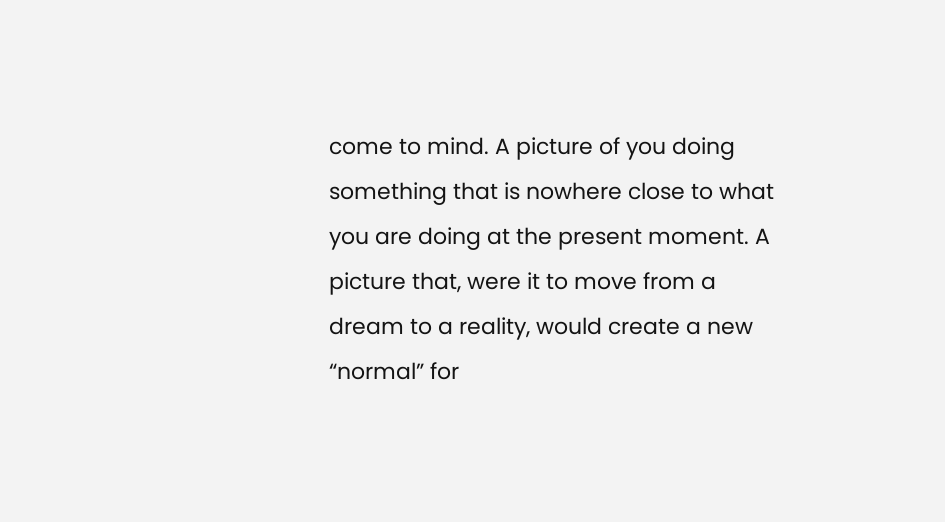come to mind. A picture of you doing something that is nowhere close to what you are doing at the present moment. A picture that, were it to move from a dream to a reality, would create a new “normal” for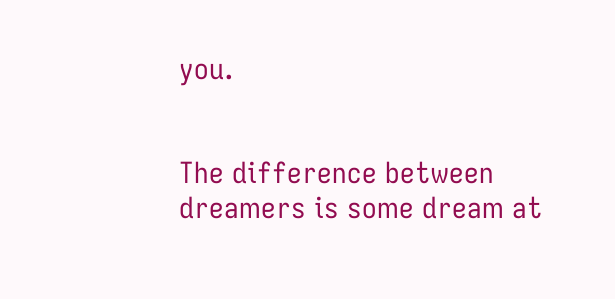you.


The difference between dreamers is some dream at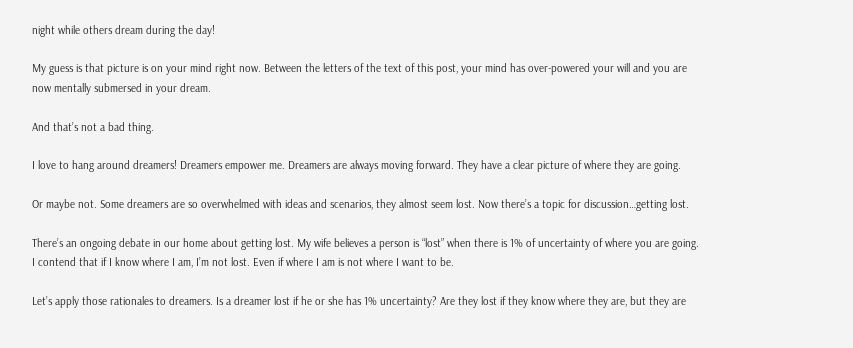night while others dream during the day!

My guess is that picture is on your mind right now. Between the letters of the text of this post, your mind has over-powered your will and you are now mentally submersed in your dream.

And that’s not a bad thing.

I love to hang around dreamers! Dreamers empower me. Dreamers are always moving forward. They have a clear picture of where they are going.

Or maybe not. Some dreamers are so overwhelmed with ideas and scenarios, they almost seem lost. Now there’s a topic for discussion…getting lost.

There’s an ongoing debate in our home about getting lost. My wife believes a person is “lost” when there is 1% of uncertainty of where you are going. I contend that if I know where I am, I’m not lost. Even if where I am is not where I want to be.

Let’s apply those rationales to dreamers. Is a dreamer lost if he or she has 1% uncertainty? Are they lost if they know where they are, but they are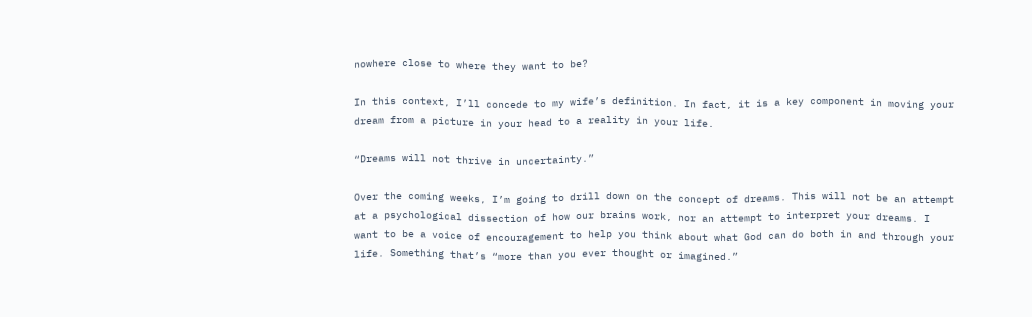nowhere close to where they want to be?

In this context, I’ll concede to my wife’s definition. In fact, it is a key component in moving your dream from a picture in your head to a reality in your life.

“Dreams will not thrive in uncertainty.”

Over the coming weeks, I’m going to drill down on the concept of dreams. This will not be an attempt at a psychological dissection of how our brains work, nor an attempt to interpret your dreams. I want to be a voice of encouragement to help you think about what God can do both in and through your life. Something that’s “more than you ever thought or imagined.”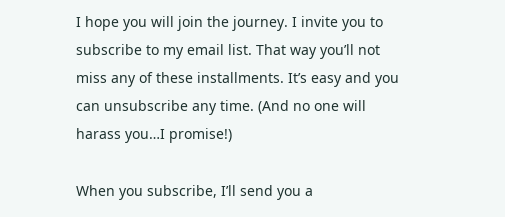I hope you will join the journey. I invite you to subscribe to my email list. That way you’ll not miss any of these installments. It’s easy and you can unsubscribe any time. (And no one will harass you…I promise!)

When you subscribe, I’ll send you a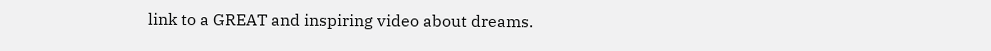link to a GREAT and inspiring video about dreams.